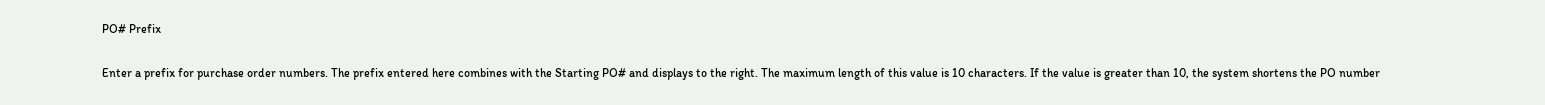PO# Prefix

Enter a prefix for purchase order numbers. The prefix entered here combines with the Starting PO# and displays to the right. The maximum length of this value is 10 characters. If the value is greater than 10, the system shortens the PO number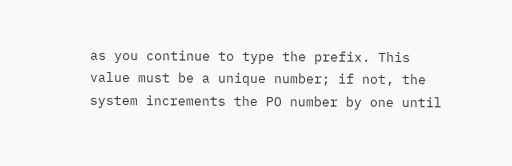as you continue to type the prefix. This value must be a unique number; if not, the system increments the PO number by one until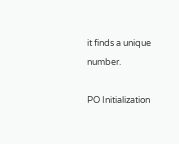it finds a unique number.

PO Initialization